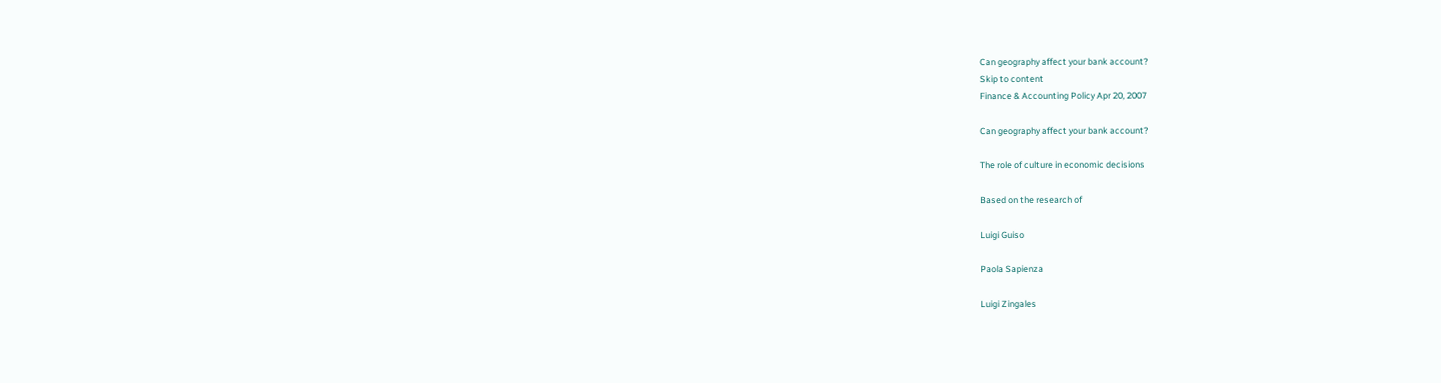Can geography affect your bank account?
Skip to content
Finance & Accounting Policy Apr 20, 2007

Can geography affect your bank account?

The role of culture in economic decisions

Based on the research of

Luigi Guiso

Paola Sapienza

Luigi Zingales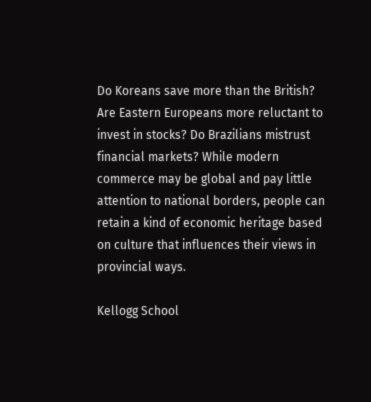Do Koreans save more than the British? Are Eastern Europeans more reluctant to invest in stocks? Do Brazilians mistrust financial markets? While modern commerce may be global and pay little attention to national borders, people can retain a kind of economic heritage based on culture that influences their views in provincial ways.

Kellogg School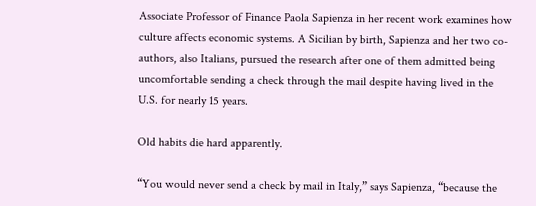Associate Professor of Finance Paola Sapienza in her recent work examines how culture affects economic systems. A Sicilian by birth, Sapienza and her two co-authors, also Italians, pursued the research after one of them admitted being uncomfortable sending a check through the mail despite having lived in the U.S. for nearly 15 years.

Old habits die hard apparently.

“You would never send a check by mail in Italy,” says Sapienza, “because the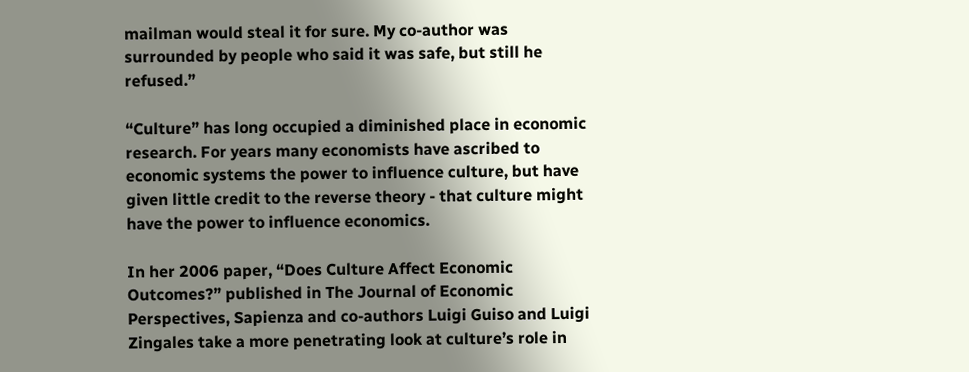mailman would steal it for sure. My co-author was surrounded by people who said it was safe, but still he refused.”

“Culture” has long occupied a diminished place in economic research. For years many economists have ascribed to economic systems the power to influence culture, but have given little credit to the reverse theory - that culture might have the power to influence economics.

In her 2006 paper, “Does Culture Affect Economic Outcomes?” published in The Journal of Economic Perspectives, Sapienza and co-authors Luigi Guiso and Luigi Zingales take a more penetrating look at culture’s role in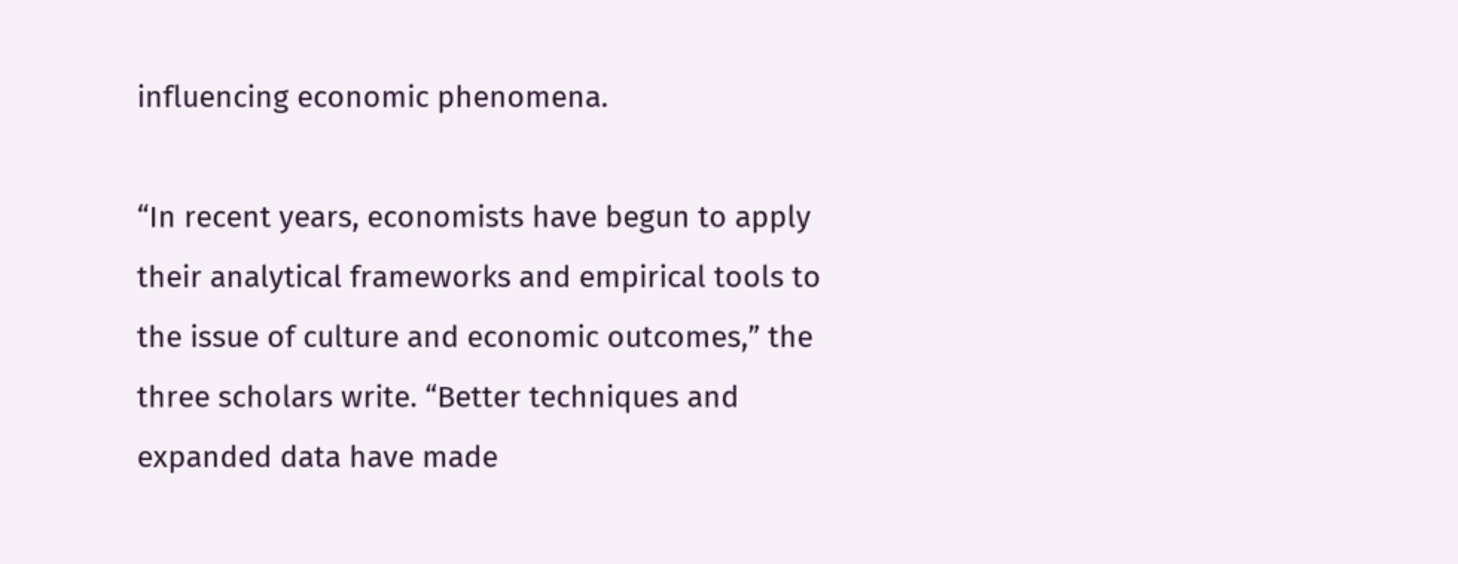influencing economic phenomena.

“In recent years, economists have begun to apply their analytical frameworks and empirical tools to the issue of culture and economic outcomes,” the three scholars write. “Better techniques and expanded data have made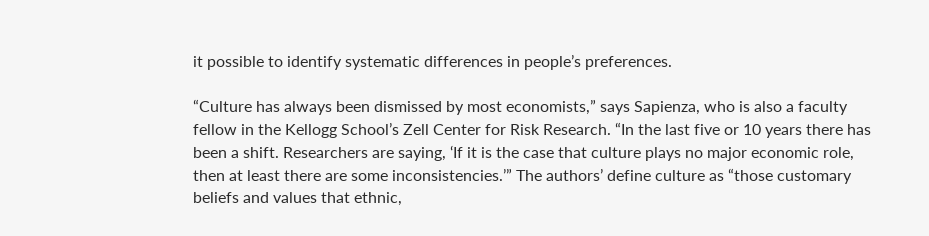it possible to identify systematic differences in people’s preferences.

“Culture has always been dismissed by most economists,” says Sapienza, who is also a faculty fellow in the Kellogg School’s Zell Center for Risk Research. “In the last five or 10 years there has been a shift. Researchers are saying, ‘If it is the case that culture plays no major economic role, then at least there are some inconsistencies.’” The authors’ define culture as “those customary beliefs and values that ethnic,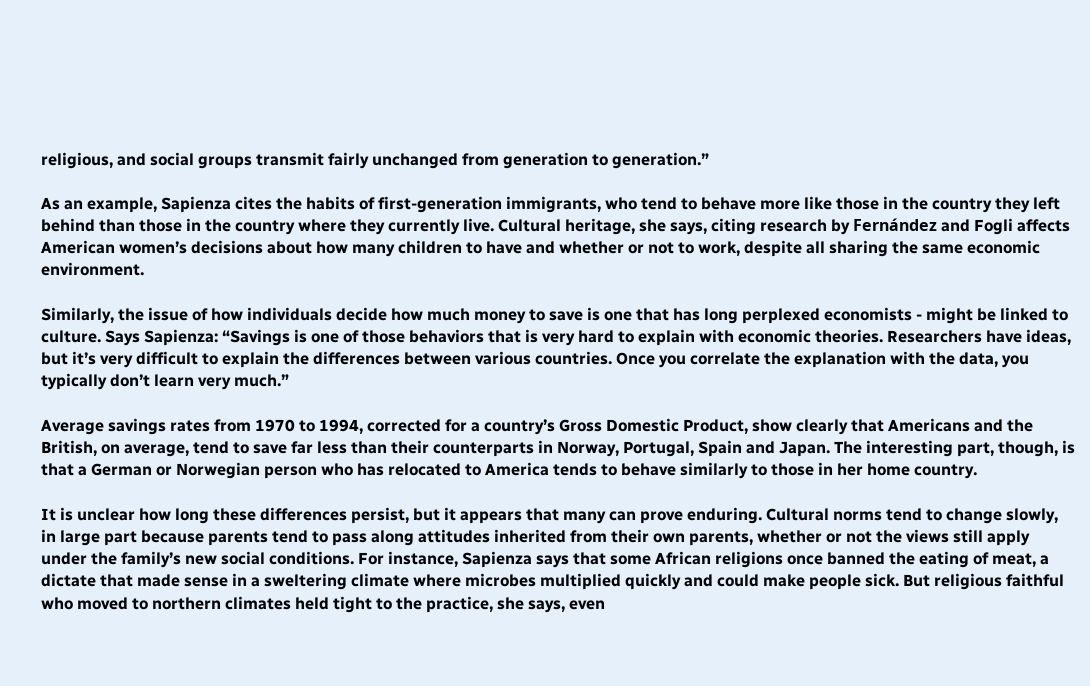religious, and social groups transmit fairly unchanged from generation to generation.”

As an example, Sapienza cites the habits of first-generation immigrants, who tend to behave more like those in the country they left behind than those in the country where they currently live. Cultural heritage, she says, citing research by Fernández and Fogli affects American women’s decisions about how many children to have and whether or not to work, despite all sharing the same economic environment.

Similarly, the issue of how individuals decide how much money to save is one that has long perplexed economists - might be linked to culture. Says Sapienza: “Savings is one of those behaviors that is very hard to explain with economic theories. Researchers have ideas, but it’s very difficult to explain the differences between various countries. Once you correlate the explanation with the data, you typically don’t learn very much.”

Average savings rates from 1970 to 1994, corrected for a country’s Gross Domestic Product, show clearly that Americans and the British, on average, tend to save far less than their counterparts in Norway, Portugal, Spain and Japan. The interesting part, though, is that a German or Norwegian person who has relocated to America tends to behave similarly to those in her home country.

It is unclear how long these differences persist, but it appears that many can prove enduring. Cultural norms tend to change slowly, in large part because parents tend to pass along attitudes inherited from their own parents, whether or not the views still apply under the family’s new social conditions. For instance, Sapienza says that some African religions once banned the eating of meat, a dictate that made sense in a sweltering climate where microbes multiplied quickly and could make people sick. But religious faithful who moved to northern climates held tight to the practice, she says, even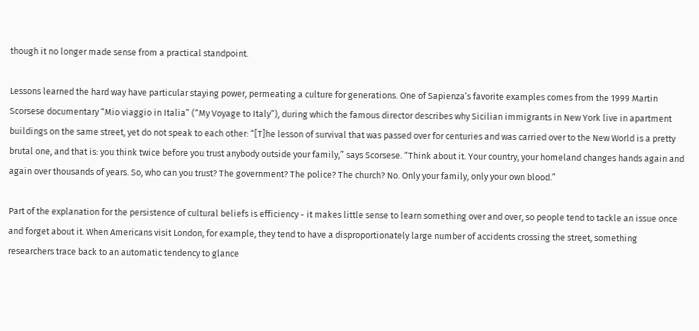though it no longer made sense from a practical standpoint.

Lessons learned the hard way have particular staying power, permeating a culture for generations. One of Sapienza’s favorite examples comes from the 1999 Martin Scorsese documentary “Mio viaggio in Italia” (“My Voyage to Italy”), during which the famous director describes why Sicilian immigrants in New York live in apartment buildings on the same street, yet do not speak to each other: “[T]he lesson of survival that was passed over for centuries and was carried over to the New World is a pretty brutal one, and that is: you think twice before you trust anybody outside your family,” says Scorsese. “Think about it. Your country, your homeland changes hands again and again over thousands of years. So, who can you trust? The government? The police? The church? No. Only your family, only your own blood.”

Part of the explanation for the persistence of cultural beliefs is efficiency - it makes little sense to learn something over and over, so people tend to tackle an issue once and forget about it. When Americans visit London, for example, they tend to have a disproportionately large number of accidents crossing the street, something researchers trace back to an automatic tendency to glance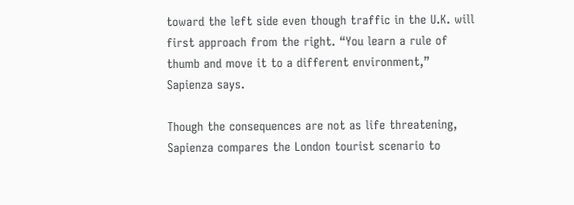toward the left side even though traffic in the U.K. will first approach from the right. “You learn a rule of thumb and move it to a different environment,” Sapienza says.

Though the consequences are not as life threatening, Sapienza compares the London tourist scenario to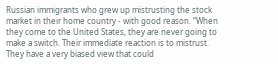Russian immigrants who grew up mistrusting the stock market in their home country - with good reason. “When they come to the United States, they are never going to make a switch. Their immediate reaction is to mistrust. They have a very biased view that could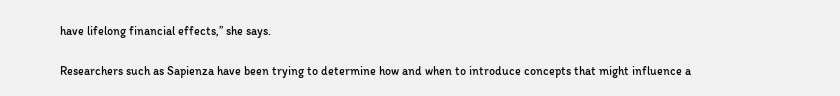have lifelong financial effects,” she says.

Researchers such as Sapienza have been trying to determine how and when to introduce concepts that might influence a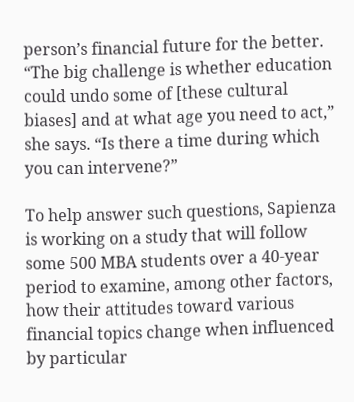person’s financial future for the better. “The big challenge is whether education could undo some of [these cultural biases] and at what age you need to act,” she says. “Is there a time during which you can intervene?”

To help answer such questions, Sapienza is working on a study that will follow some 500 MBA students over a 40-year period to examine, among other factors, how their attitudes toward various financial topics change when influenced by particular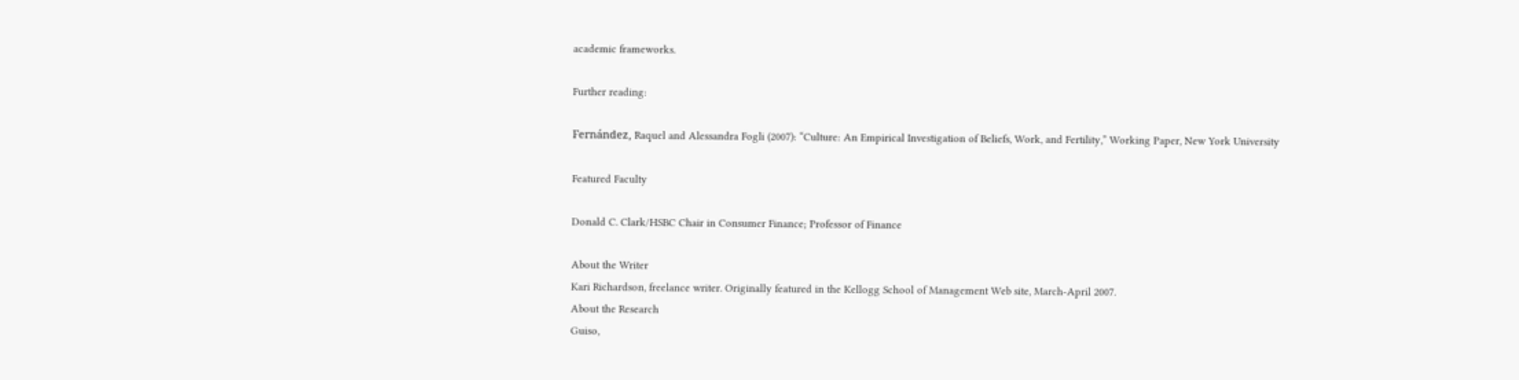academic frameworks.

Further reading:

Fernández, Raquel and Alessandra Fogli (2007): “Culture: An Empirical Investigation of Beliefs, Work, and Fertility,” Working Paper, New York University

Featured Faculty

Donald C. Clark/HSBC Chair in Consumer Finance; Professor of Finance

About the Writer
Kari Richardson, freelance writer. Originally featured in the Kellogg School of Management Web site, March-April 2007.
About the Research
Guiso,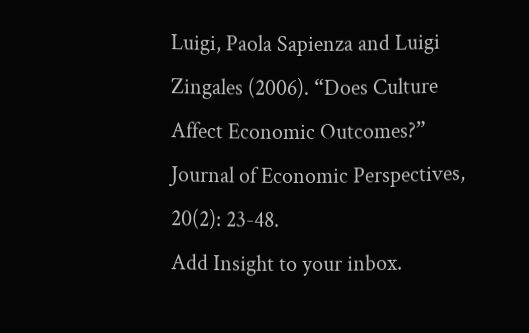Luigi, Paola Sapienza and Luigi Zingales (2006). “Does Culture Affect Economic Outcomes?” Journal of Economic Perspectives, 20(2): 23-48.
Add Insight to your inbox.